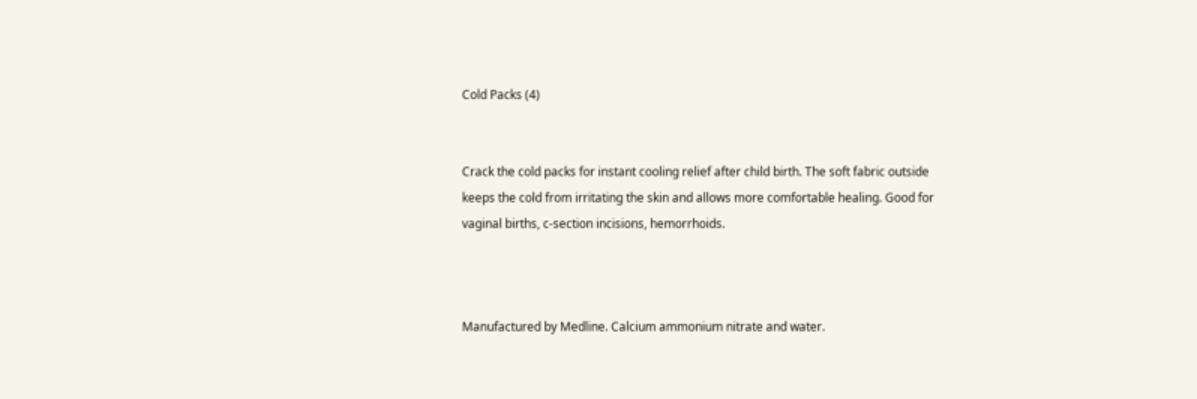Cold Packs (4)


Crack the cold packs for instant cooling relief after child birth. The soft fabric outside keeps the cold from irritating the skin and allows more comfortable healing. Good for vaginal births, c-section incisions, hemorrhoids.



Manufactured by Medline. Calcium ammonium nitrate and water.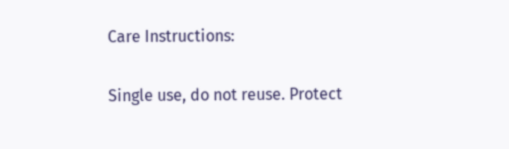Care Instructions:

Single use, do not reuse. Protect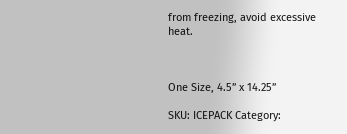from freezing, avoid excessive heat.



One Size, 4.5” x 14.25”

SKU: ICEPACK Category: